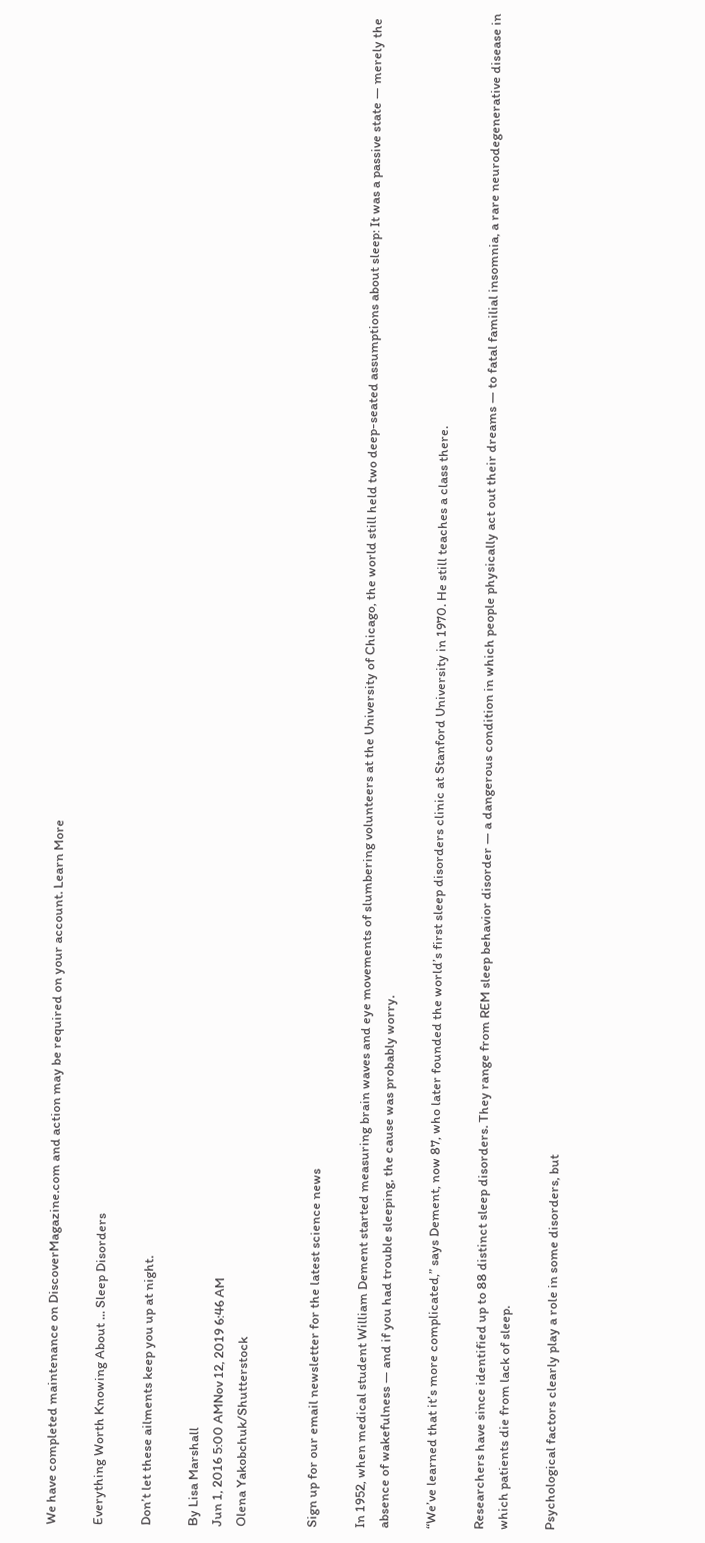We have completed maintenance on DiscoverMagazine.com and action may be required on your account. Learn More

Everything Worth Knowing About ... Sleep Disorders

Don’t let these ailments keep you up at night.

By Lisa Marshall
Jun 1, 2016 5:00 AMNov 12, 2019 6:46 AM
Olena Yakobchuk/Shutterstock


Sign up for our email newsletter for the latest science news

In 1952, when medical student William Dement started measuring brain waves and eye movements of slumbering volunteers at the University of Chicago, the world still held two deep-seated assumptions about sleep: It was a passive state — merely the absence of wakefulness — and if you had trouble sleeping, the cause was probably worry.

“We’ve learned that it’s more complicated,” says Dement, now 87, who later founded the world’s first sleep disorders clinic at Stanford University in 1970. He still teaches a class there.

Researchers have since identified up to 88 distinct sleep disorders. They range from REM sleep behavior disorder — a dangerous condition in which people physically act out their dreams — to fatal familial insomnia, a rare neurodegenerative disease in which patients die from lack of sleep.

Psychological factors clearly play a role in some disorders, but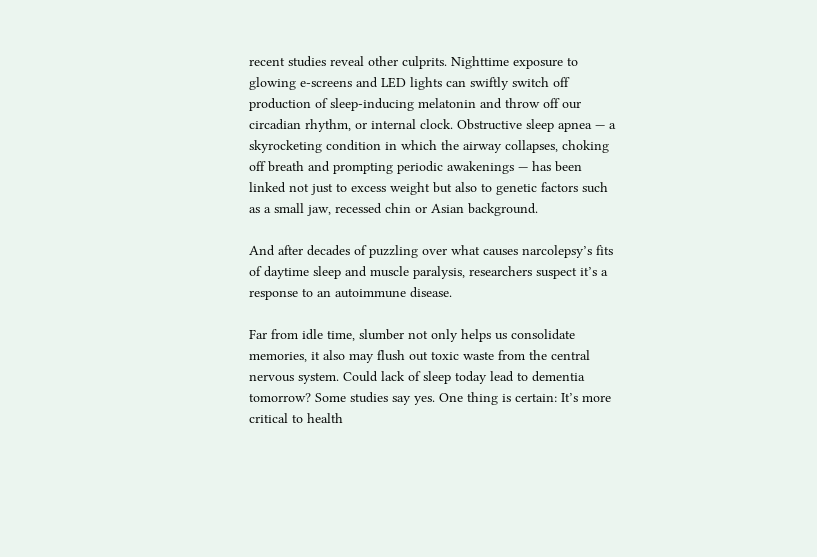recent studies reveal other culprits. Nighttime exposure to glowing e-screens and LED lights can swiftly switch off production of sleep-inducing melatonin and throw off our circadian rhythm, or internal clock. Obstructive sleep apnea — a skyrocketing condition in which the airway collapses, choking off breath and prompting periodic awakenings — has been linked not just to excess weight but also to genetic factors such as a small jaw, recessed chin or Asian background.

And after decades of puzzling over what causes narcolepsy’s fits of daytime sleep and muscle paralysis, researchers suspect it’s a response to an autoimmune disease.

Far from idle time, slumber not only helps us consolidate memories, it also may flush out toxic waste from the central nervous system. Could lack of sleep today lead to dementia tomorrow? Some studies say yes. One thing is certain: It’s more critical to health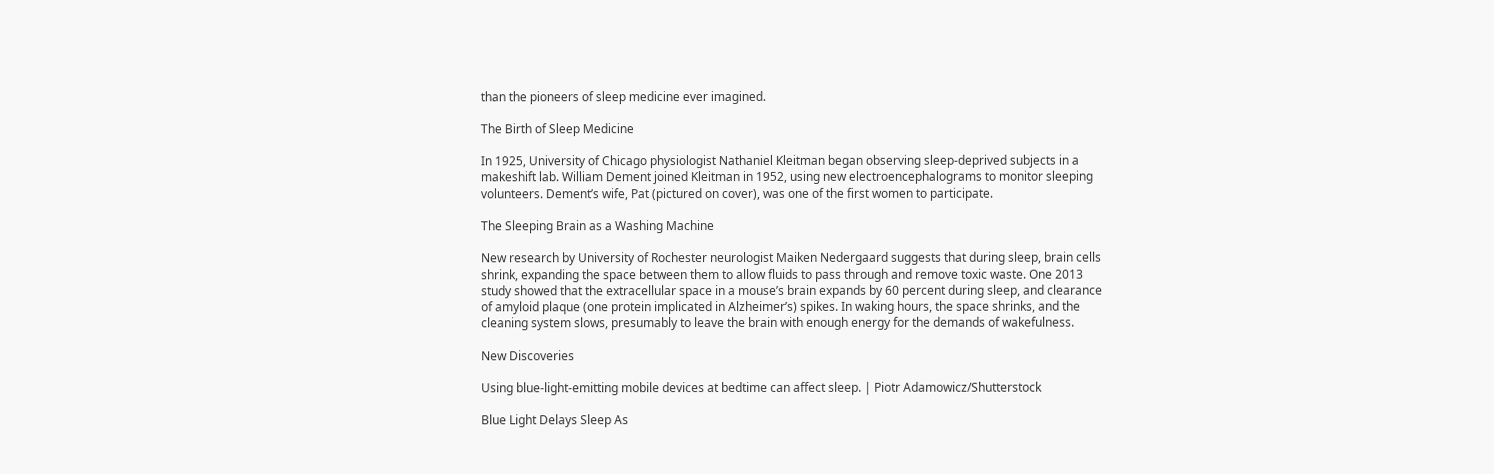than the pioneers of sleep medicine ever imagined.

The Birth of Sleep Medicine

In 1925, University of Chicago physiologist Nathaniel Kleitman began observing sleep-deprived subjects in a makeshift lab. William Dement joined Kleitman in 1952, using new electroencephalograms to monitor sleeping volunteers. Dement’s wife, Pat (pictured on cover), was one of the first women to participate.

The Sleeping Brain as a Washing Machine

New research by University of Rochester neurologist Maiken Nedergaard suggests that during sleep, brain cells shrink, expanding the space between them to allow fluids to pass through and remove toxic waste. One 2013 study showed that the extracellular space in a mouse’s brain expands by 60 percent during sleep, and clearance of amyloid plaque (one protein implicated in Alzheimer’s) spikes. In waking hours, the space shrinks, and the cleaning system slows, presumably to leave the brain with enough energy for the demands of wakefulness.

New Discoveries

Using blue-light-emitting mobile devices at bedtime can affect sleep. | Piotr Adamowicz/Shutterstock

Blue Light Delays Sleep As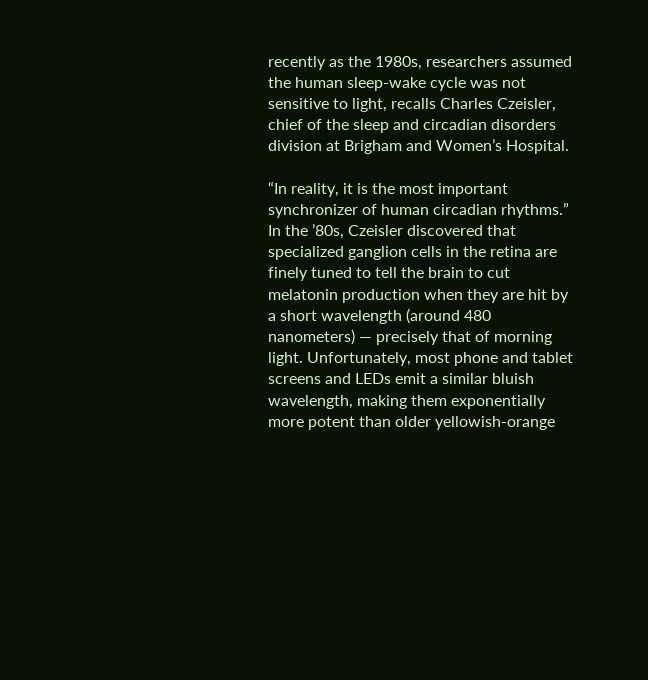recently as the 1980s, researchers assumed the human sleep-wake cycle was not sensitive to light, recalls Charles Czeisler, chief of the sleep and circadian disorders division at Brigham and Women’s Hospital.

“In reality, it is the most important synchronizer of human circadian rhythms.” In the ’80s, Czeisler discovered that specialized ganglion cells in the retina are finely tuned to tell the brain to cut melatonin production when they are hit by a short wavelength (around 480 nanometers) — precisely that of morning light. Unfortunately, most phone and tablet screens and LEDs emit a similar bluish wavelength, making them exponentially more potent than older yellowish-orange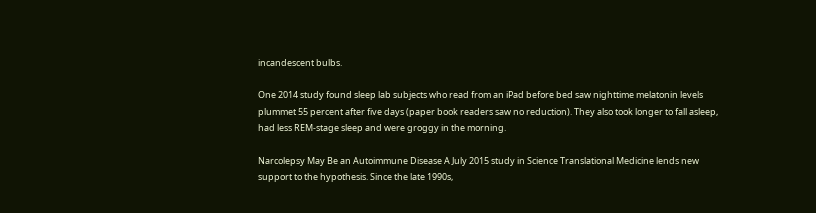incandescent bulbs.

One 2014 study found sleep lab subjects who read from an iPad before bed saw nighttime melatonin levels plummet 55 percent after five days (paper book readers saw no reduction). They also took longer to fall asleep, had less REM-stage sleep and were groggy in the morning.

Narcolepsy May Be an Autoimmune Disease A July 2015 study in Science Translational Medicine lends new support to the hypothesis. Since the late 1990s,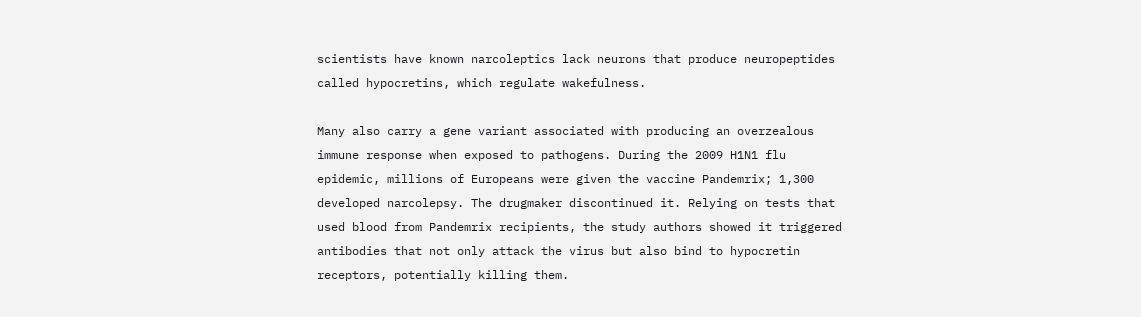scientists have known narcoleptics lack neurons that produce neuropeptides called hypocretins, which regulate wakefulness.

Many also carry a gene variant associated with producing an overzealous immune response when exposed to pathogens. During the 2009 H1N1 flu epidemic, millions of Europeans were given the vaccine Pandemrix; 1,300 developed narcolepsy. The drugmaker discontinued it. Relying on tests that used blood from Pandemrix recipients, the study authors showed it triggered antibodies that not only attack the virus but also bind to hypocretin receptors, potentially killing them.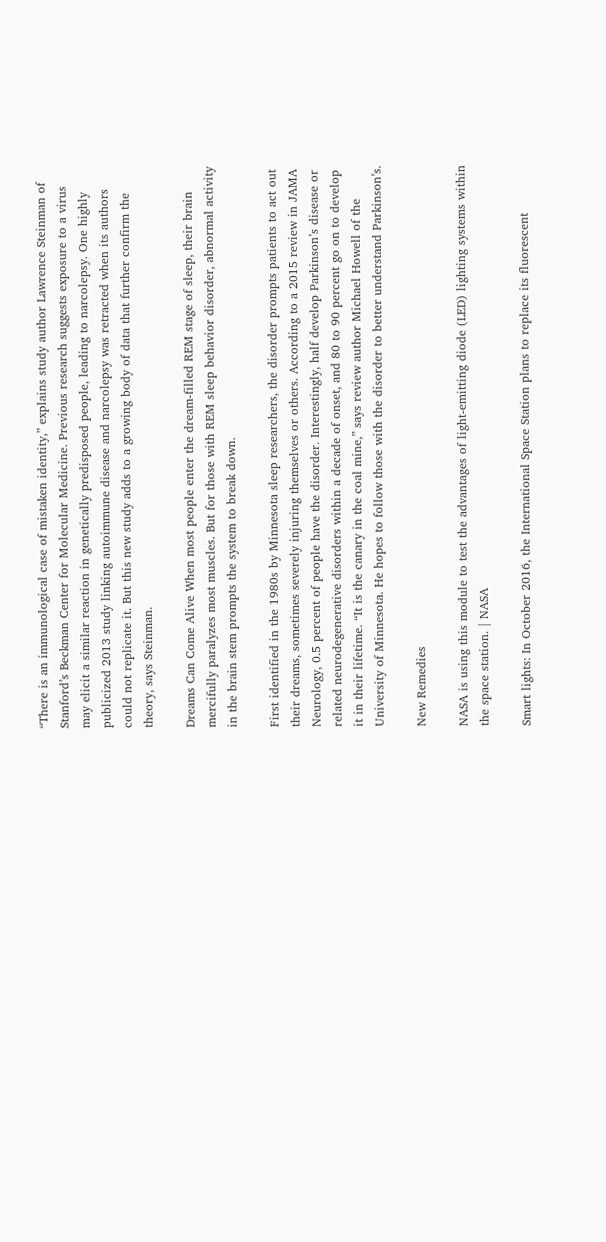“There is an immunological case of mistaken identity,” explains study author Lawrence Steinman of Stanford’s Beckman Center for Molecular Medicine. Previous research suggests exposure to a virus may elicit a similar reaction in genetically predisposed people, leading to narcolepsy. One highly publicized 2013 study linking autoimmune disease and narcolepsy was retracted when its authors could not replicate it. But this new study adds to a growing body of data that further confirm the theory, says Steinman.

Dreams Can Come Alive When most people enter the dream-filled REM stage of sleep, their brain mercifully paralyzes most muscles. But for those with REM sleep behavior disorder, abnormal activity in the brain stem prompts the system to break down.

First identified in the 1980s by Minnesota sleep researchers, the disorder prompts patients to act out their dreams, sometimes severely injuring themselves or others. According to a 2015 review in JAMA Neurology, 0.5 percent of people have the disorder. Interestingly, half develop Parkinson’s disease or related neurodegenerative disorders within a decade of onset, and 80 to 90 percent go on to develop it in their lifetime. “It is the canary in the coal mine,” says review author Michael Howell of the University of Minnesota. He hopes to follow those with the disorder to better understand Parkinson’s.

New Remedies

NASA is using this module to test the advantages of light-emitting diode (LED) lighting systems within the space station. | NASA

Smart lights: In October 2016, the International Space Station plans to replace its fluorescent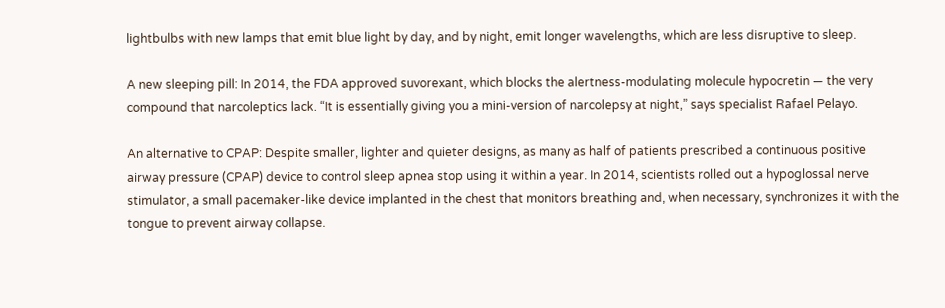lightbulbs with new lamps that emit blue light by day, and by night, emit longer wavelengths, which are less disruptive to sleep.

A new sleeping pill: In 2014, the FDA approved suvorexant, which blocks the alertness-modulating molecule hypocretin — the very compound that narcoleptics lack. “It is essentially giving you a mini-version of narcolepsy at night,” says specialist Rafael Pelayo.

An alternative to CPAP: Despite smaller, lighter and quieter designs, as many as half of patients prescribed a continuous positive airway pressure (CPAP) device to control sleep apnea stop using it within a year. In 2014, scientists rolled out a hypoglossal nerve stimulator, a small pacemaker-like device implanted in the chest that monitors breathing and, when necessary, synchronizes it with the tongue to prevent airway collapse.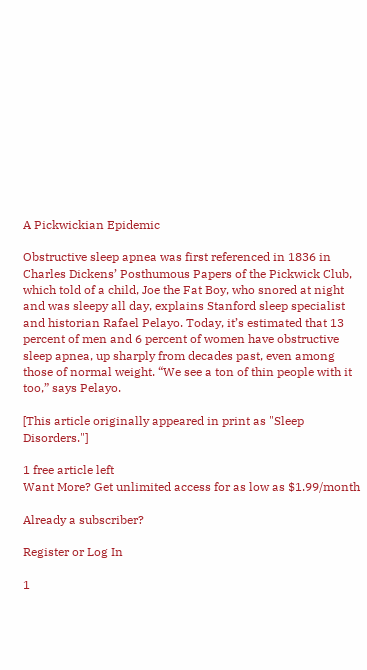A Pickwickian Epidemic

Obstructive sleep apnea was first referenced in 1836 in Charles Dickens’ Posthumous Papers of the Pickwick Club, which told of a child, Joe the Fat Boy, who snored at night and was sleepy all day, explains Stanford sleep specialist and historian Rafael Pelayo. Today, it’s estimated that 13 percent of men and 6 percent of women have obstructive sleep apnea, up sharply from decades past, even among those of normal weight. “We see a ton of thin people with it too,” says Pelayo.

[This article originally appeared in print as "Sleep Disorders."]

1 free article left
Want More? Get unlimited access for as low as $1.99/month

Already a subscriber?

Register or Log In

1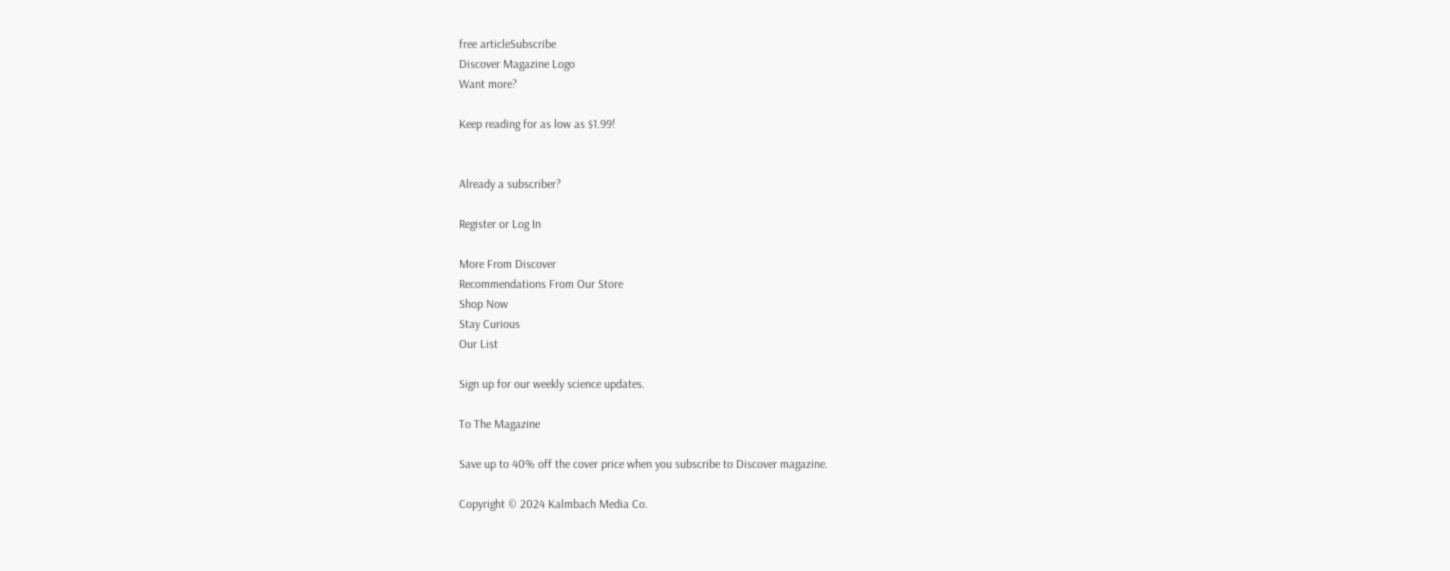free articleSubscribe
Discover Magazine Logo
Want more?

Keep reading for as low as $1.99!


Already a subscriber?

Register or Log In

More From Discover
Recommendations From Our Store
Shop Now
Stay Curious
Our List

Sign up for our weekly science updates.

To The Magazine

Save up to 40% off the cover price when you subscribe to Discover magazine.

Copyright © 2024 Kalmbach Media Co.